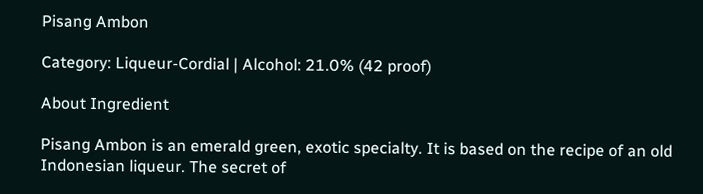Pisang Ambon

Category: Liqueur-Cordial | Alcohol: 21.0% (42 proof)

About Ingredient

Pisang Ambon is an emerald green, exotic specialty. It is based on the recipe of an old Indonesian liqueur. The secret of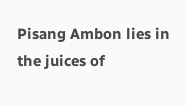Pisang Ambon lies in the juices of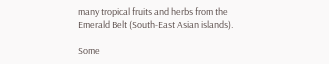many tropical fruits and herbs from the Emerald Belt (South-East Asian islands).

Some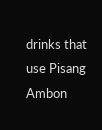drinks that use Pisang Ambon